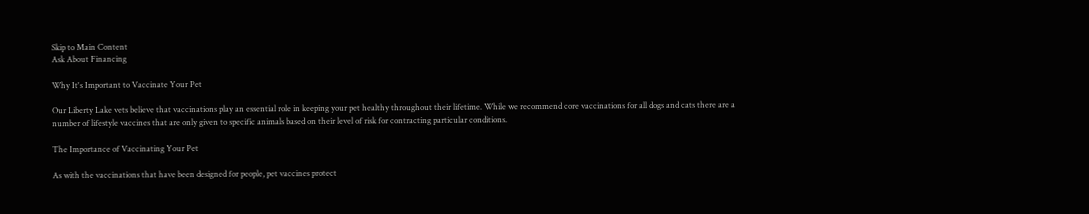Skip to Main Content
Ask About Financing

Why It's Important to Vaccinate Your Pet

Our Liberty Lake vets believe that vaccinations play an essential role in keeping your pet healthy throughout their lifetime. While we recommend core vaccinations for all dogs and cats there are a number of lifestyle vaccines that are only given to specific animals based on their level of risk for contracting particular conditions.

The Importance of Vaccinating Your Pet

As with the vaccinations that have been designed for people, pet vaccines protect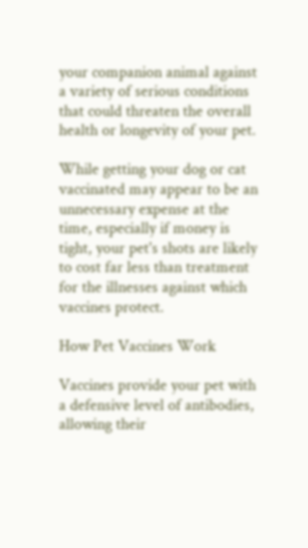your companion animal against a variety of serious conditions that could threaten the overall health or longevity of your pet.

While getting your dog or cat vaccinated may appear to be an unnecessary expense at the time, especially if money is tight, your pet's shots are likely to cost far less than treatment for the illnesses against which vaccines protect.

How Pet Vaccines Work

Vaccines provide your pet with a defensive level of antibodies, allowing their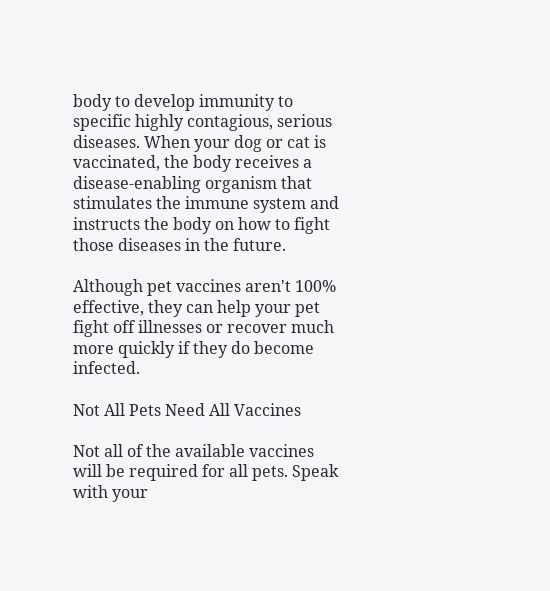body to develop immunity to specific highly contagious, serious diseases. When your dog or cat is vaccinated, the body receives a disease-enabling organism that stimulates the immune system and instructs the body on how to fight those diseases in the future.

Although pet vaccines aren't 100% effective, they can help your pet fight off illnesses or recover much more quickly if they do become infected.

Not All Pets Need All Vaccines

Not all of the available vaccines will be required for all pets. Speak with your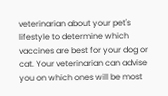veterinarian about your pet's lifestyle to determine which vaccines are best for your dog or cat. Your veterinarian can advise you on which ones will be most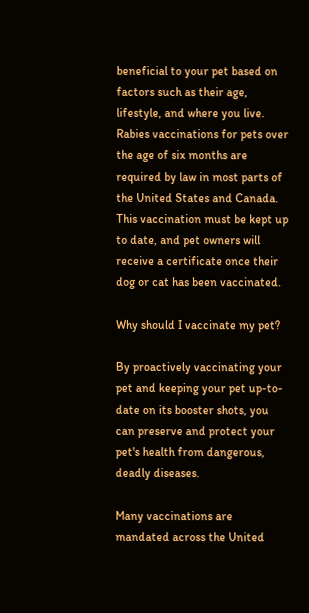beneficial to your pet based on factors such as their age, lifestyle, and where you live. Rabies vaccinations for pets over the age of six months are required by law in most parts of the United States and Canada. This vaccination must be kept up to date, and pet owners will receive a certificate once their dog or cat has been vaccinated.

Why should I vaccinate my pet?

By proactively vaccinating your pet and keeping your pet up-to-date on its booster shots, you can preserve and protect your pet's health from dangerous, deadly diseases.

Many vaccinations are mandated across the United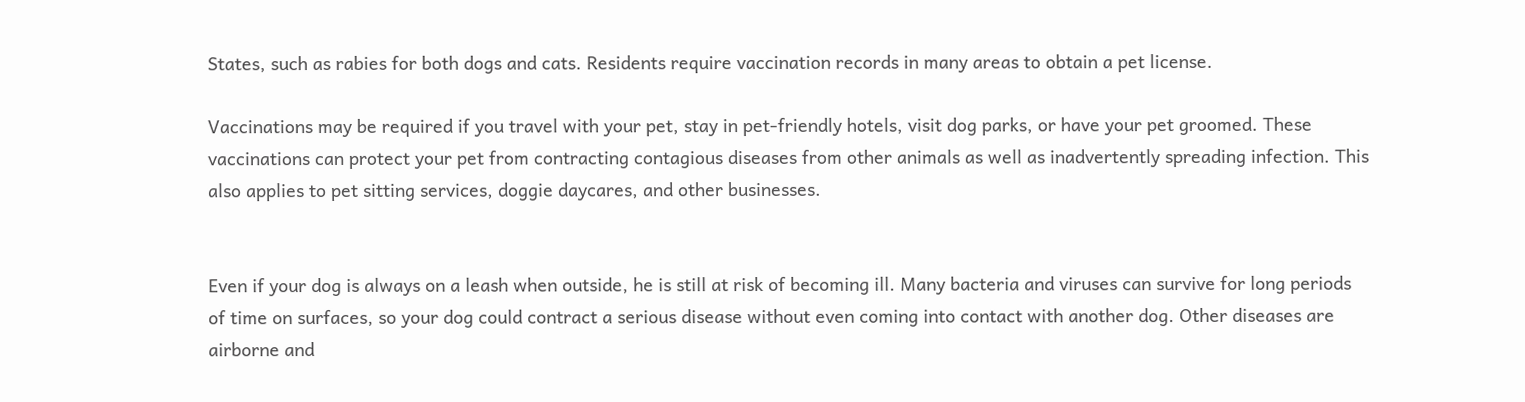States, such as rabies for both dogs and cats. Residents require vaccination records in many areas to obtain a pet license.

Vaccinations may be required if you travel with your pet, stay in pet-friendly hotels, visit dog parks, or have your pet groomed. These vaccinations can protect your pet from contracting contagious diseases from other animals as well as inadvertently spreading infection. This also applies to pet sitting services, doggie daycares, and other businesses.


Even if your dog is always on a leash when outside, he is still at risk of becoming ill. Many bacteria and viruses can survive for long periods of time on surfaces, so your dog could contract a serious disease without even coming into contact with another dog. Other diseases are airborne and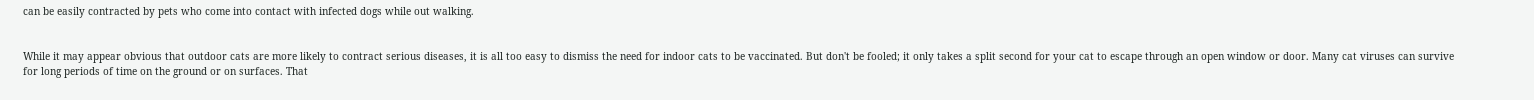can be easily contracted by pets who come into contact with infected dogs while out walking.


While it may appear obvious that outdoor cats are more likely to contract serious diseases, it is all too easy to dismiss the need for indoor cats to be vaccinated. But don't be fooled; it only takes a split second for your cat to escape through an open window or door. Many cat viruses can survive for long periods of time on the ground or on surfaces. That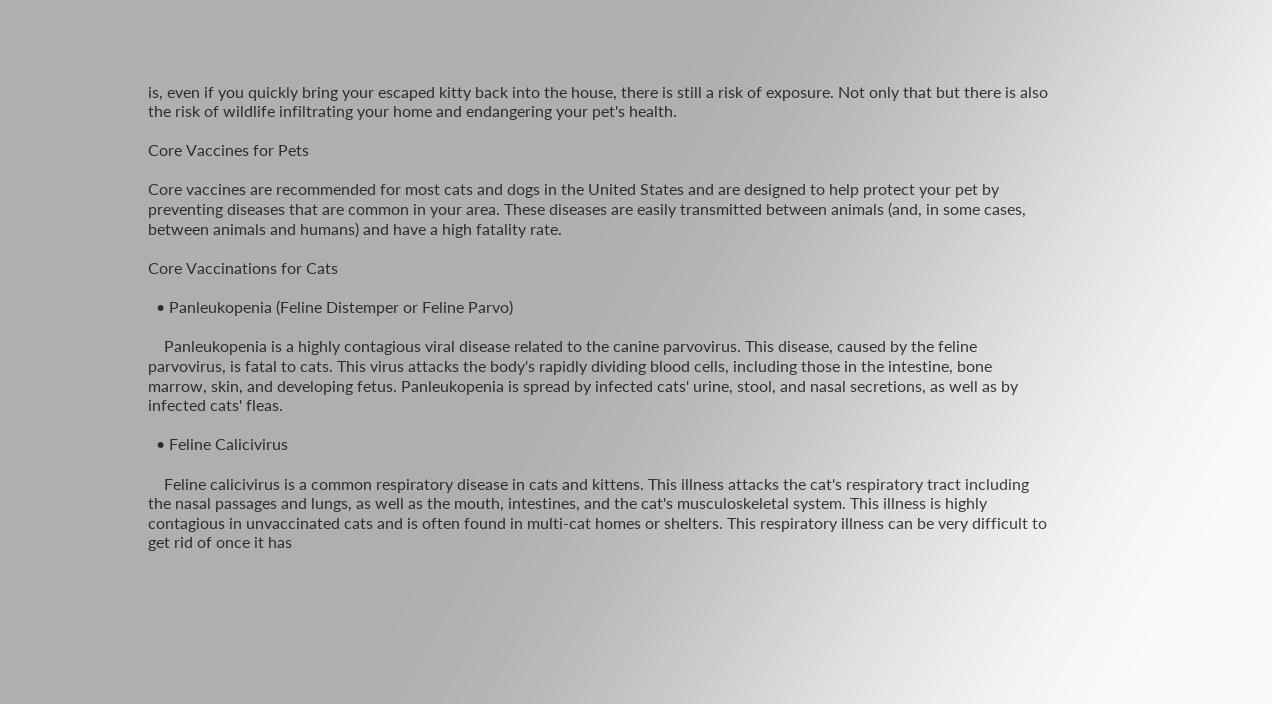is, even if you quickly bring your escaped kitty back into the house, there is still a risk of exposure. Not only that but there is also the risk of wildlife infiltrating your home and endangering your pet's health.

Core Vaccines for Pets

Core vaccines are recommended for most cats and dogs in the United States and are designed to help protect your pet by preventing diseases that are common in your area. These diseases are easily transmitted between animals (and, in some cases, between animals and humans) and have a high fatality rate.

Core Vaccinations for Cats

  • Panleukopenia (Feline Distemper or Feline Parvo)

    Panleukopenia is a highly contagious viral disease related to the canine parvovirus. This disease, caused by the feline parvovirus, is fatal to cats. This virus attacks the body's rapidly dividing blood cells, including those in the intestine, bone marrow, skin, and developing fetus. Panleukopenia is spread by infected cats' urine, stool, and nasal secretions, as well as by infected cats' fleas.

  • Feline Calicivirus

    Feline calicivirus is a common respiratory disease in cats and kittens. This illness attacks the cat's respiratory tract including the nasal passages and lungs, as well as the mouth, intestines, and the cat's musculoskeletal system. This illness is highly contagious in unvaccinated cats and is often found in multi-cat homes or shelters. This respiratory illness can be very difficult to get rid of once it has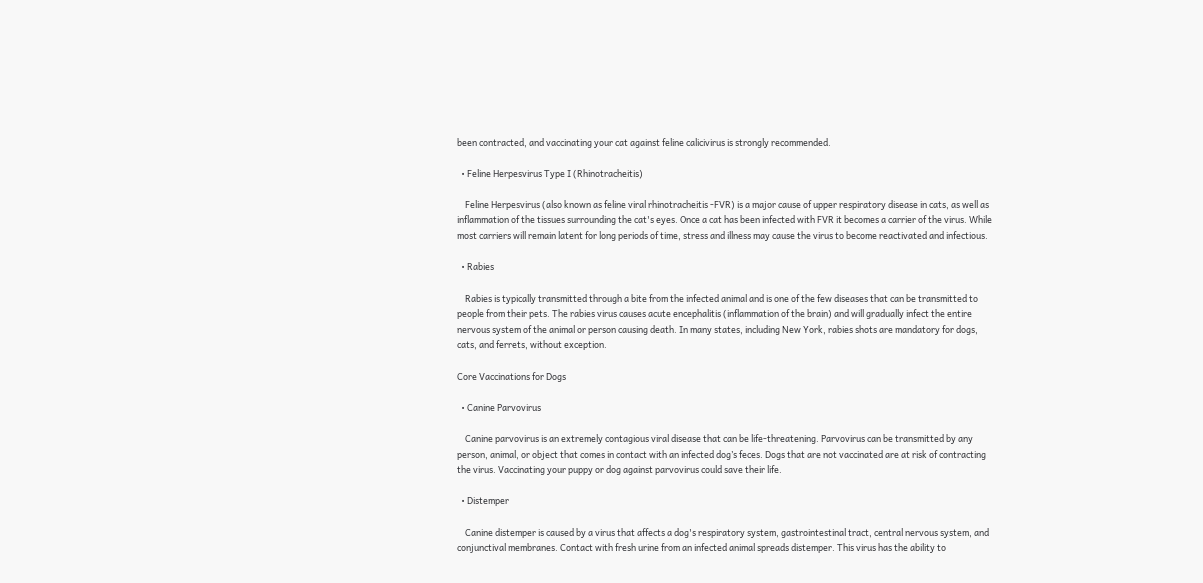been contracted, and vaccinating your cat against feline calicivirus is strongly recommended.

  • Feline Herpesvirus Type I (Rhinotracheitis)

    Feline Herpesvirus (also known as feline viral rhinotracheitis -FVR) is a major cause of upper respiratory disease in cats, as well as inflammation of the tissues surrounding the cat's eyes. Once a cat has been infected with FVR it becomes a carrier of the virus. While most carriers will remain latent for long periods of time, stress and illness may cause the virus to become reactivated and infectious.

  • Rabies

    Rabies is typically transmitted through a bite from the infected animal and is one of the few diseases that can be transmitted to people from their pets. The rabies virus causes acute encephalitis (inflammation of the brain) and will gradually infect the entire nervous system of the animal or person causing death. In many states, including New York, rabies shots are mandatory for dogs, cats, and ferrets, without exception.

Core Vaccinations for Dogs

  • Canine Parvovirus

    Canine parvovirus is an extremely contagious viral disease that can be life-threatening. Parvovirus can be transmitted by any person, animal, or object that comes in contact with an infected dog’s feces. Dogs that are not vaccinated are at risk of contracting the virus. Vaccinating your puppy or dog against parvovirus could save their life.

  • Distemper

    Canine distemper is caused by a virus that affects a dog's respiratory system, gastrointestinal tract, central nervous system, and conjunctival membranes. Contact with fresh urine from an infected animal spreads distemper. This virus has the ability to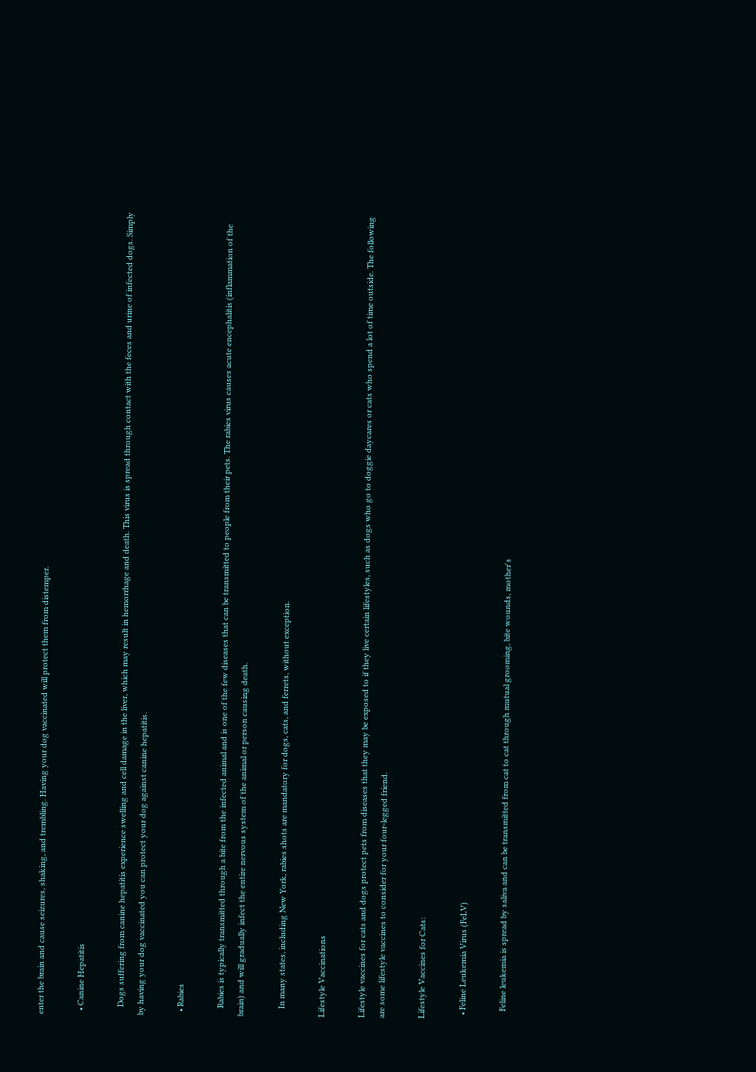enter the brain and cause seizures, shaking, and trembling. Having your dog vaccinated will protect them from distemper.

  • Canine Hepatitis

    Dogs suffering from canine hepatitis experience swelling and cell damage in the liver, which may result in hemorrhage and death. This virus is spread through contact with the feces and urine of infected dogs. Simply by having your dog vaccinated you can protect your dog against canine hepatitis.

  • Rabies

    Rabies is typically transmitted through a bite from the infected animal and is one of the few diseases that can be transmitted to people from their pets. The rabies virus causes acute encephalitis (inflammation of the brain) and will gradually infect the entire nervous system of the animal or person causing death.

    In many states, including New York, rabies shots are mandatory for dogs, cats, and ferrets, without exception.

Lifestyle Vaccinations

Lifestyle vaccines for cats and dogs protect pets from diseases that they may be exposed to if they live certain lifestyles, such as dogs who go to doggie daycares or cats who spend a lot of time outside. The following are some lifestyle vaccines to consider for your four-legged friend.

Lifestyle Vaccines for Cats:

  • Feline Leukemia Virus (FeLV)

    Feline leukemia is spread by saliva and can be transmitted from cat to cat through mutual grooming, bite wounds, mother's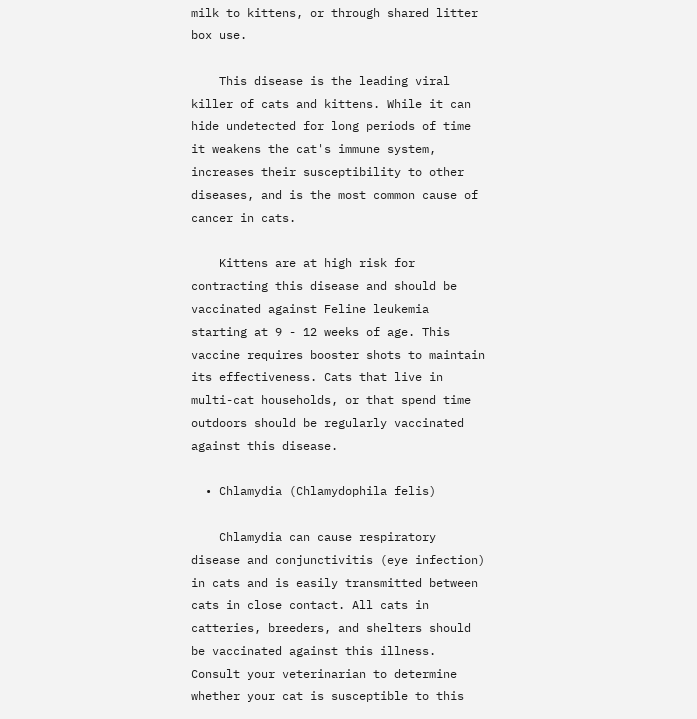milk to kittens, or through shared litter box use.

    This disease is the leading viral killer of cats and kittens. While it can hide undetected for long periods of time it weakens the cat's immune system, increases their susceptibility to other diseases, and is the most common cause of cancer in cats.

    Kittens are at high risk for contracting this disease and should be vaccinated against Feline leukemia starting at 9 - 12 weeks of age. This vaccine requires booster shots to maintain its effectiveness. Cats that live in multi-cat households, or that spend time outdoors should be regularly vaccinated against this disease.

  • Chlamydia (Chlamydophila felis)

    Chlamydia can cause respiratory disease and conjunctivitis (eye infection) in cats and is easily transmitted between cats in close contact. All cats in catteries, breeders, and shelters should be vaccinated against this illness. Consult your veterinarian to determine whether your cat is susceptible to this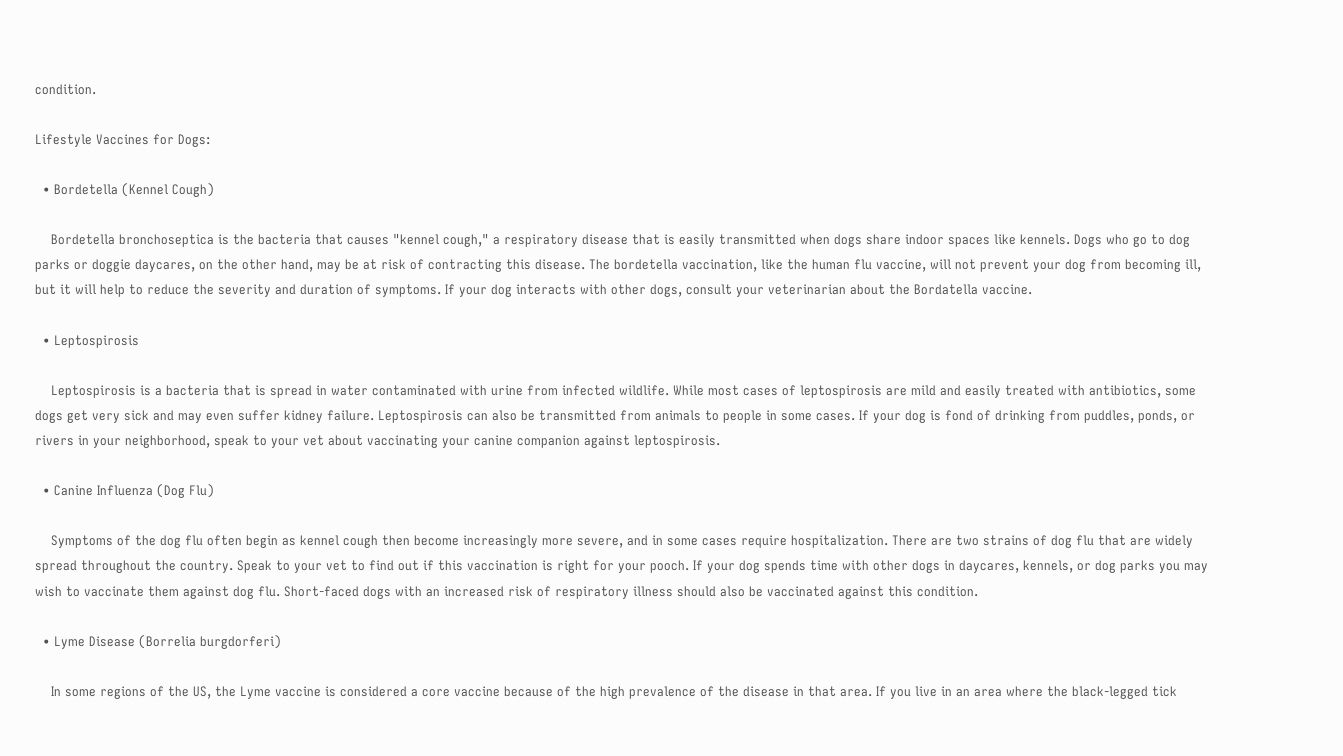condition.

Lifestyle Vaccines for Dogs:

  • Bordetella (Kennel Cough)

    Bordetella bronchoseptica is the bacteria that causes "kennel cough," a respiratory disease that is easily transmitted when dogs share indoor spaces like kennels. Dogs who go to dog parks or doggie daycares, on the other hand, may be at risk of contracting this disease. The bordetella vaccination, like the human flu vaccine, will not prevent your dog from becoming ill, but it will help to reduce the severity and duration of symptoms. If your dog interacts with other dogs, consult your veterinarian about the Bordatella vaccine.

  • Leptospirosis

    Leptospirosis is a bacteria that is spread in water contaminated with urine from infected wildlife. While most cases of leptospirosis are mild and easily treated with antibiotics, some dogs get very sick and may even suffer kidney failure. Leptospirosis can also be transmitted from animals to people in some cases. If your dog is fond of drinking from puddles, ponds, or rivers in your neighborhood, speak to your vet about vaccinating your canine companion against leptospirosis.

  • Canine Influenza (Dog Flu)

    Symptoms of the dog flu often begin as kennel cough then become increasingly more severe, and in some cases require hospitalization. There are two strains of dog flu that are widely spread throughout the country. Speak to your vet to find out if this vaccination is right for your pooch. If your dog spends time with other dogs in daycares, kennels, or dog parks you may wish to vaccinate them against dog flu. Short-faced dogs with an increased risk of respiratory illness should also be vaccinated against this condition.

  • Lyme Disease (Borrelia burgdorferi)

    In some regions of the US, the Lyme vaccine is considered a core vaccine because of the high prevalence of the disease in that area. If you live in an area where the black-legged tick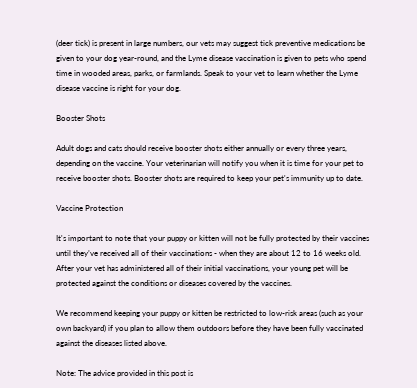(deer tick) is present in large numbers, our vets may suggest tick preventive medications be given to your dog year-round, and the Lyme disease vaccination is given to pets who spend time in wooded areas, parks, or farmlands. Speak to your vet to learn whether the Lyme disease vaccine is right for your dog.

Booster Shots

Adult dogs and cats should receive booster shots either annually or every three years, depending on the vaccine. Your veterinarian will notify you when it is time for your pet to receive booster shots. Booster shots are required to keep your pet's immunity up to date.

Vaccine Protection

It's important to note that your puppy or kitten will not be fully protected by their vaccines until they’ve received all of their vaccinations - when they are about 12 to 16 weeks old. After your vet has administered all of their initial vaccinations, your young pet will be protected against the conditions or diseases covered by the vaccines.

We recommend keeping your puppy or kitten be restricted to low-risk areas (such as your own backyard) if you plan to allow them outdoors before they have been fully vaccinated against the diseases listed above.

Note: The advice provided in this post is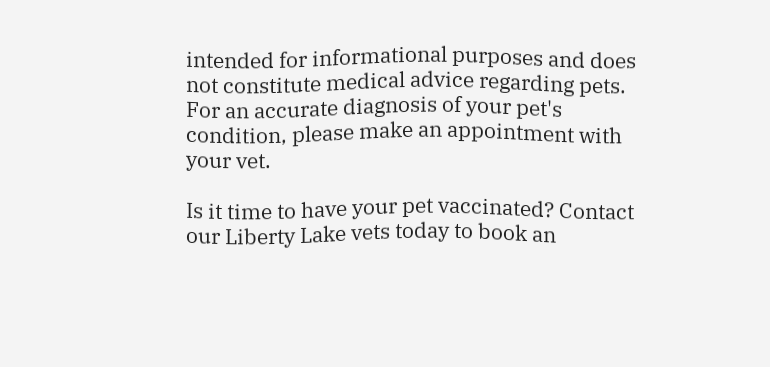intended for informational purposes and does not constitute medical advice regarding pets. For an accurate diagnosis of your pet's condition, please make an appointment with your vet.

Is it time to have your pet vaccinated? Contact our Liberty Lake vets today to book an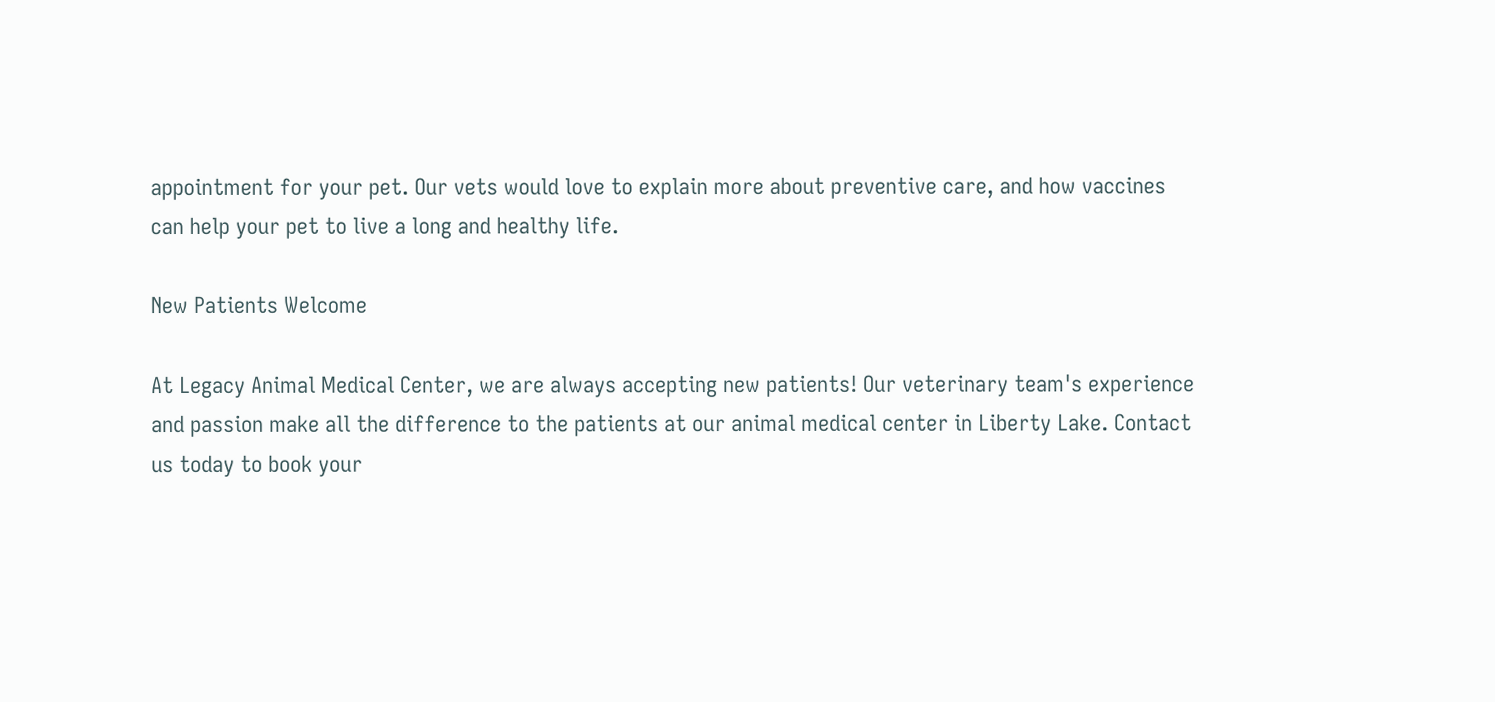appointment for your pet. Our vets would love to explain more about preventive care, and how vaccines can help your pet to live a long and healthy life.

New Patients Welcome

At Legacy Animal Medical Center, we are always accepting new patients! Our veterinary team's experience and passion make all the difference to the patients at our animal medical center in Liberty Lake. Contact us today to book your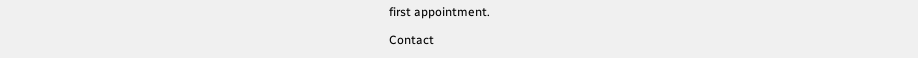first appointment.

Contact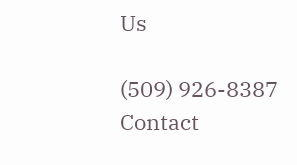Us

(509) 926-8387 Contact